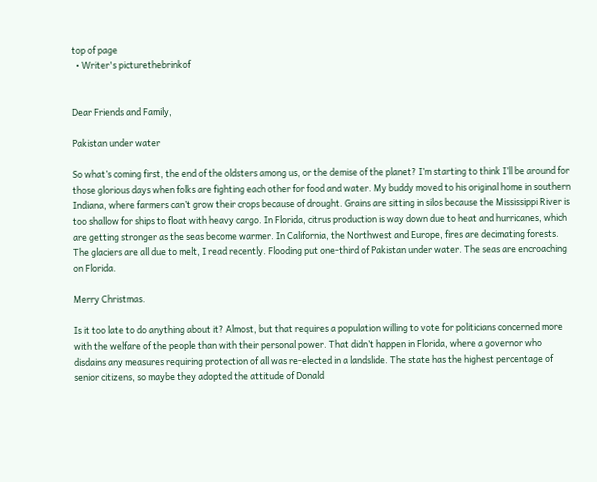top of page
  • Writer's picturethebrinkof


Dear Friends and Family,

Pakistan under water

So what’s coming first, the end of the oldsters among us, or the demise of the planet? I’m starting to think I’ll be around for those glorious days when folks are fighting each other for food and water. My buddy moved to his original home in southern Indiana, where farmers can’t grow their crops because of drought. Grains are sitting in silos because the Mississippi River is too shallow for ships to float with heavy cargo. In Florida, citrus production is way down due to heat and hurricanes, which are getting stronger as the seas become warmer. In California, the Northwest and Europe, fires are decimating forests. The glaciers are all due to melt, I read recently. Flooding put one-third of Pakistan under water. The seas are encroaching on Florida.

Merry Christmas.

Is it too late to do anything about it? Almost, but that requires a population willing to vote for politicians concerned more with the welfare of the people than with their personal power. That didn’t happen in Florida, where a governor who disdains any measures requiring protection of all was re-elected in a landslide. The state has the highest percentage of senior citizens, so maybe they adopted the attitude of Donald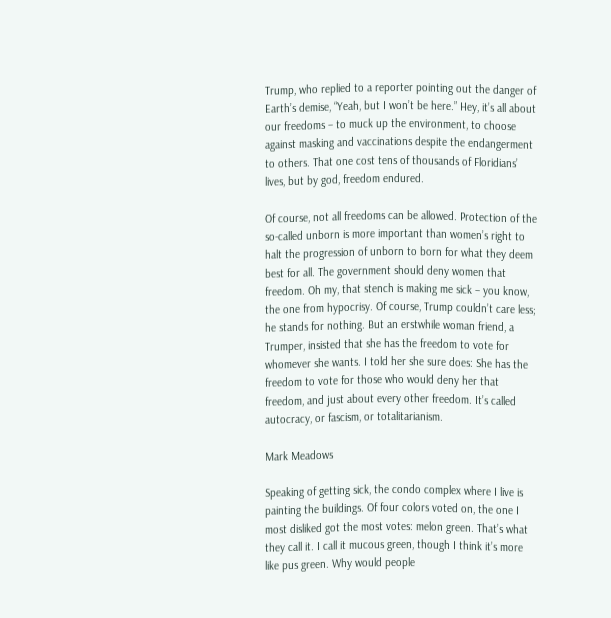Trump, who replied to a reporter pointing out the danger of Earth’s demise, “Yeah, but I won’t be here.” Hey, it’s all about our freedoms – to muck up the environment, to choose against masking and vaccinations despite the endangerment to others. That one cost tens of thousands of Floridians’ lives, but by god, freedom endured.

Of course, not all freedoms can be allowed. Protection of the so-called unborn is more important than women’s right to halt the progression of unborn to born for what they deem best for all. The government should deny women that freedom. Oh my, that stench is making me sick – you know, the one from hypocrisy. Of course, Trump couldn’t care less; he stands for nothing. But an erstwhile woman friend, a Trumper, insisted that she has the freedom to vote for whomever she wants. I told her she sure does: She has the freedom to vote for those who would deny her that freedom, and just about every other freedom. It’s called autocracy, or fascism, or totalitarianism.

Mark Meadows

Speaking of getting sick, the condo complex where I live is painting the buildings. Of four colors voted on, the one I most disliked got the most votes: melon green. That’s what they call it. I call it mucous green, though I think it’s more like pus green. Why would people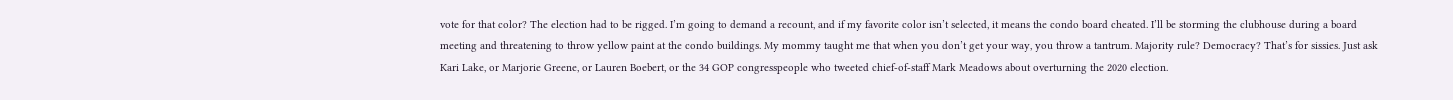vote for that color? The election had to be rigged. I’m going to demand a recount, and if my favorite color isn’t selected, it means the condo board cheated. I’ll be storming the clubhouse during a board meeting and threatening to throw yellow paint at the condo buildings. My mommy taught me that when you don’t get your way, you throw a tantrum. Majority rule? Democracy? That’s for sissies. Just ask Kari Lake, or Marjorie Greene, or Lauren Boebert, or the 34 GOP congresspeople who tweeted chief-of-staff Mark Meadows about overturning the 2020 election.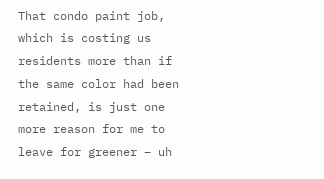That condo paint job, which is costing us residents more than if the same color had been retained, is just one more reason for me to leave for greener – uh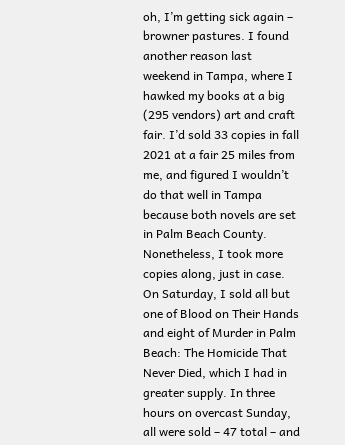oh, I’m getting sick again – browner pastures. I found another reason last weekend in Tampa, where I hawked my books at a big (295 vendors) art and craft fair. I’d sold 33 copies in fall 2021 at a fair 25 miles from me, and figured I wouldn’t do that well in Tampa because both novels are set in Palm Beach County. Nonetheless, I took more copies along, just in case. On Saturday, I sold all but one of Blood on Their Hands and eight of Murder in Palm Beach: The Homicide That Never Died, which I had in greater supply. In three hours on overcast Sunday, all were sold – 47 total – and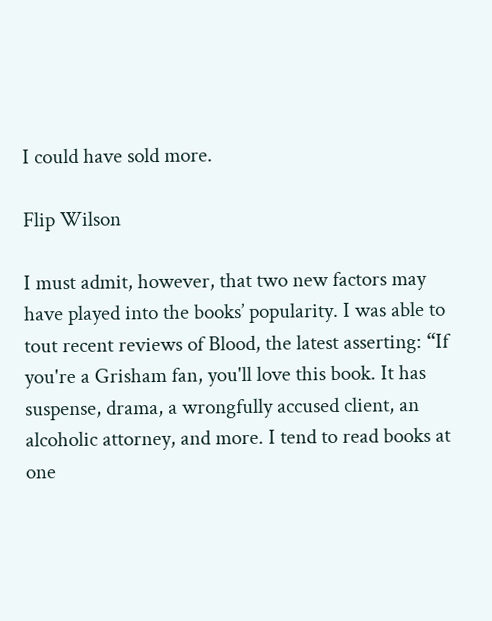I could have sold more.

Flip Wilson

I must admit, however, that two new factors may have played into the books’ popularity. I was able to tout recent reviews of Blood, the latest asserting: “If you're a Grisham fan, you'll love this book. It has suspense, drama, a wrongfully accused client, an alcoholic attorney, and more. I tend to read books at one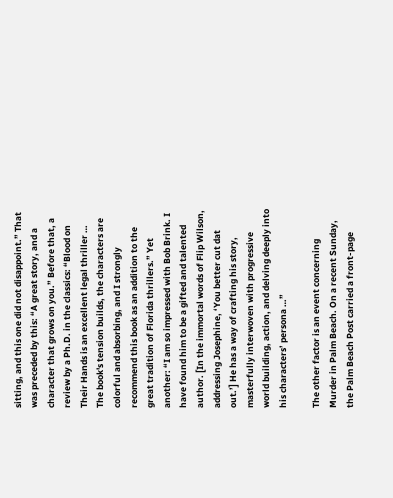sitting, and this one did not disappoint.” That was preceded by this: “A great story, and a character that grows on you.” Before that, a review by a Ph.D. in the classics: “Blood on Their Hands is an excellent legal thriller … The book's tension builds, the characters are colorful and absorbing, and I strongly recommend this book as an addition to the great tradition of Florida thrillers.” Yet another: “I am so impressed with Bob Brink. I have found him to be a gifted and talented author. [In the immortal words of Flip Wilson, addressing Josephine, ‘You better cut dat out.’] He has a way of crafting his story, masterfully interwoven with progressive world building, action, and delving deeply into his characters’ persona …”

The other factor is an event concerning Murder in Palm Beach. On a recent Sunday, the Palm Beach Post carried a front-page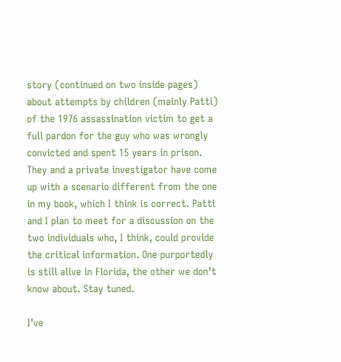story (continued on two inside pages) about attempts by children (mainly Patti) of the 1976 assassination victim to get a full pardon for the guy who was wrongly convicted and spent 15 years in prison. They and a private investigator have come up with a scenario different from the one in my book, which I think is correct. Patti and I plan to meet for a discussion on the two individuals who, I think, could provide the critical information. One purportedly is still alive in Florida, the other we don’t know about. Stay tuned.

I’ve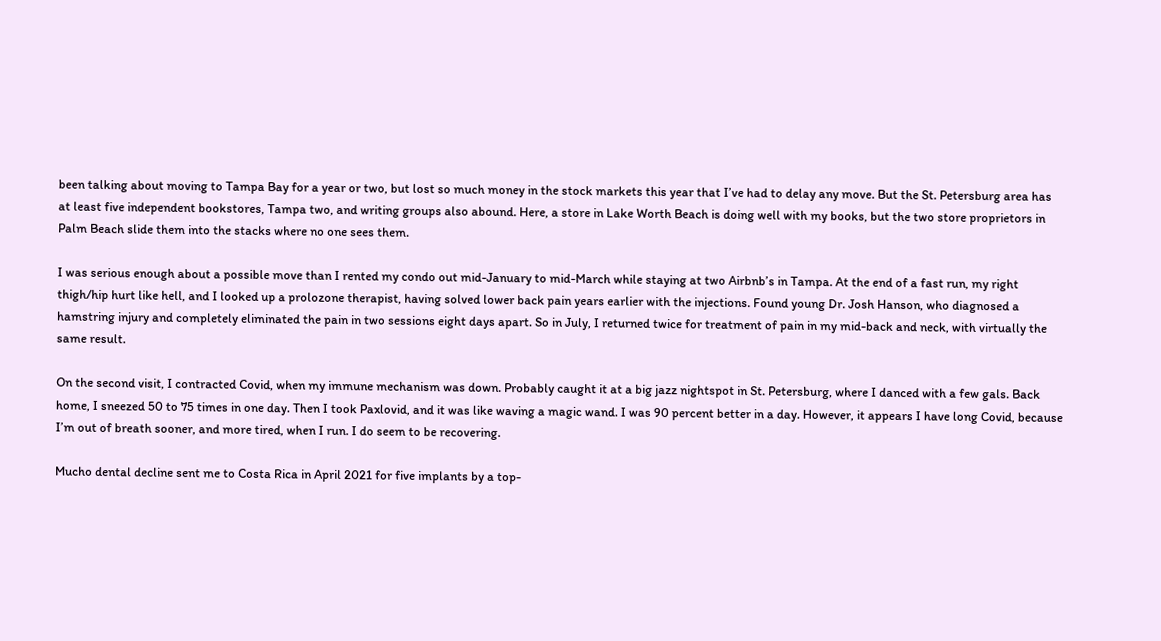been talking about moving to Tampa Bay for a year or two, but lost so much money in the stock markets this year that I’ve had to delay any move. But the St. Petersburg area has at least five independent bookstores, Tampa two, and writing groups also abound. Here, a store in Lake Worth Beach is doing well with my books, but the two store proprietors in Palm Beach slide them into the stacks where no one sees them.

I was serious enough about a possible move than I rented my condo out mid-January to mid-March while staying at two Airbnb’s in Tampa. At the end of a fast run, my right thigh/hip hurt like hell, and I looked up a prolozone therapist, having solved lower back pain years earlier with the injections. Found young Dr. Josh Hanson, who diagnosed a hamstring injury and completely eliminated the pain in two sessions eight days apart. So in July, I returned twice for treatment of pain in my mid-back and neck, with virtually the same result.

On the second visit, I contracted Covid, when my immune mechanism was down. Probably caught it at a big jazz nightspot in St. Petersburg, where I danced with a few gals. Back home, I sneezed 50 to 75 times in one day. Then I took Paxlovid, and it was like waving a magic wand. I was 90 percent better in a day. However, it appears I have long Covid, because I’m out of breath sooner, and more tired, when I run. I do seem to be recovering.

Mucho dental decline sent me to Costa Rica in April 2021 for five implants by a top-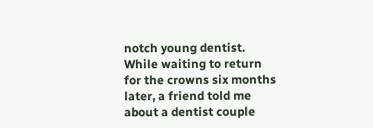notch young dentist. While waiting to return for the crowns six months later, a friend told me about a dentist couple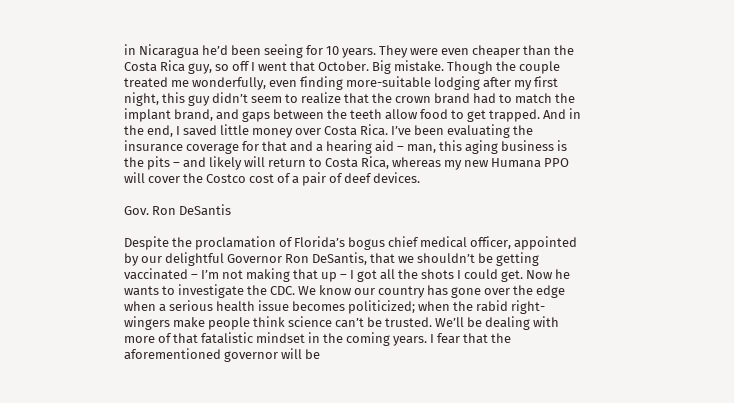in Nicaragua he’d been seeing for 10 years. They were even cheaper than the Costa Rica guy, so off I went that October. Big mistake. Though the couple treated me wonderfully, even finding more-suitable lodging after my first night, this guy didn’t seem to realize that the crown brand had to match the implant brand, and gaps between the teeth allow food to get trapped. And in the end, I saved little money over Costa Rica. I’ve been evaluating the insurance coverage for that and a hearing aid – man, this aging business is the pits – and likely will return to Costa Rica, whereas my new Humana PPO will cover the Costco cost of a pair of deef devices.

Gov. Ron DeSantis

Despite the proclamation of Florida’s bogus chief medical officer, appointed by our delightful Governor Ron DeSantis, that we shouldn’t be getting vaccinated – I’m not making that up – I got all the shots I could get. Now he wants to investigate the CDC. We know our country has gone over the edge when a serious health issue becomes politicized; when the rabid right-wingers make people think science can’t be trusted. We’ll be dealing with more of that fatalistic mindset in the coming years. I fear that the aforementioned governor will be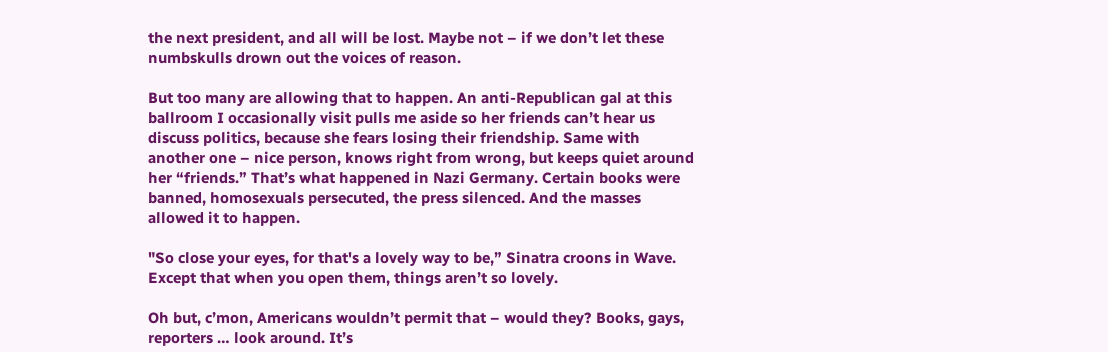the next president, and all will be lost. Maybe not – if we don’t let these numbskulls drown out the voices of reason.

But too many are allowing that to happen. An anti-Republican gal at this ballroom I occasionally visit pulls me aside so her friends can’t hear us discuss politics, because she fears losing their friendship. Same with another one – nice person, knows right from wrong, but keeps quiet around her “friends.” That’s what happened in Nazi Germany. Certain books were banned, homosexuals persecuted, the press silenced. And the masses allowed it to happen.

"So close your eyes, for that's a lovely way to be,” Sinatra croons in Wave. Except that when you open them, things aren’t so lovely.

Oh but, c’mon, Americans wouldn’t permit that – would they? Books, gays, reporters … look around. It’s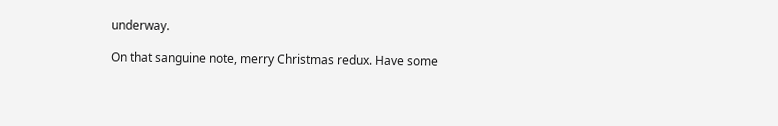underway.

On that sanguine note, merry Christmas redux. Have some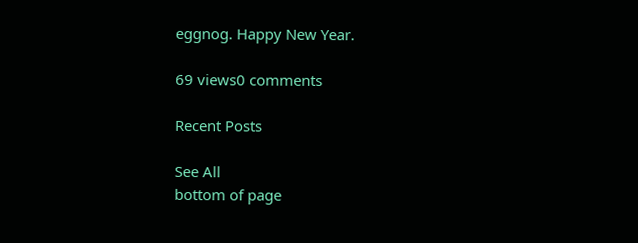eggnog. Happy New Year.

69 views0 comments

Recent Posts

See All
bottom of page